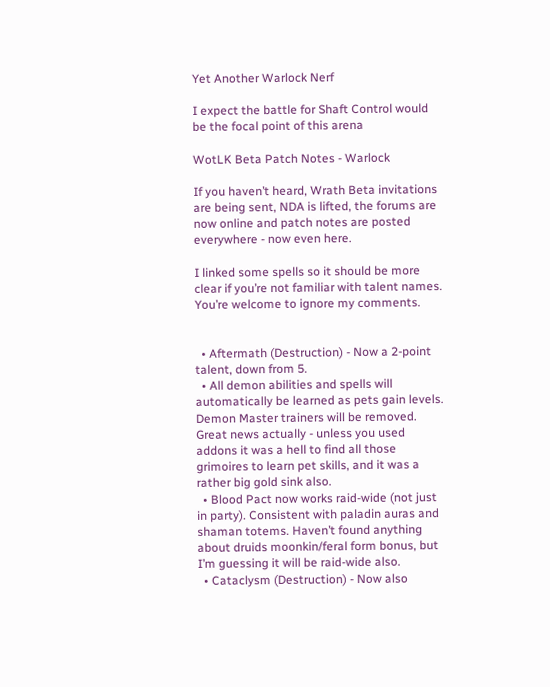Yet Another Warlock Nerf

I expect the battle for Shaft Control would be the focal point of this arena

WotLK Beta Patch Notes - Warlock

If you haven’t heard, Wrath Beta invitations are being sent, NDA is lifted, the forums are now online and patch notes are posted everywhere - now even here.

I linked some spells so it should be more clear if you’re not familiar with talent names. You’re welcome to ignore my comments.


  • Aftermath (Destruction) - Now a 2-point talent, down from 5.
  • All demon abilities and spells will automatically be learned as pets gain levels. Demon Master trainers will be removed. Great news actually - unless you used addons it was a hell to find all those grimoires to learn pet skills, and it was a rather big gold sink also.
  • Blood Pact now works raid-wide (not just in party). Consistent with paladin auras and shaman totems. Haven’t found anything about druids moonkin/feral form bonus, but I’m guessing it will be raid-wide also.
  • Cataclysm (Destruction) - Now also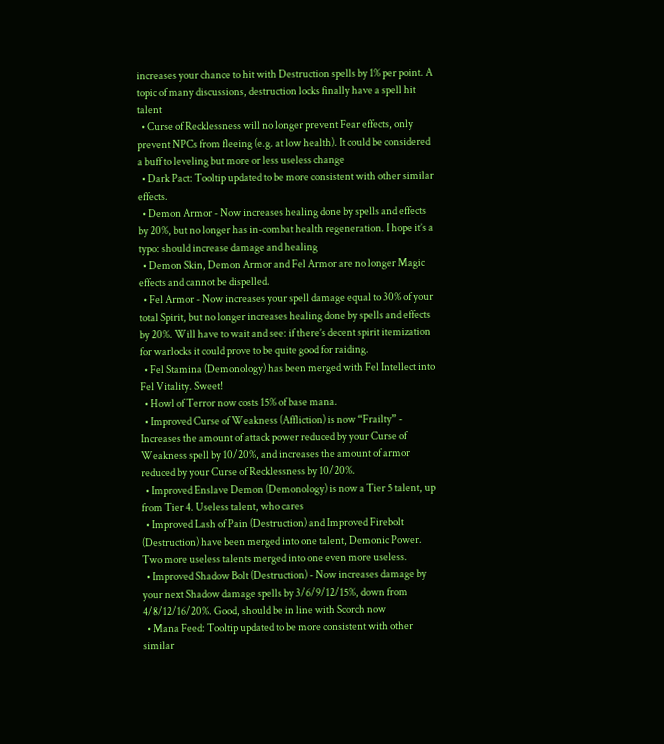increases your chance to hit with Destruction spells by 1% per point. A topic of many discussions, destruction locks finally have a spell hit talent
  • Curse of Recklessness will no longer prevent Fear effects, only prevent NPCs from fleeing (e.g. at low health). It could be considered a buff to leveling but more or less useless change
  • Dark Pact: Tooltip updated to be more consistent with other similar effects.
  • Demon Armor - Now increases healing done by spells and effects by 20%, but no longer has in-combat health regeneration. I hope it’s a typo: should increase damage and healing
  • Demon Skin, Demon Armor and Fel Armor are no longer Magic effects and cannot be dispelled.
  • Fel Armor - Now increases your spell damage equal to 30% of your total Spirit, but no longer increases healing done by spells and effects by 20%. Will have to wait and see: if there’s decent spirit itemization for warlocks it could prove to be quite good for raiding.
  • Fel Stamina (Demonology) has been merged with Fel Intellect into Fel Vitality. Sweet!
  • Howl of Terror now costs 15% of base mana.
  • Improved Curse of Weakness (Affliction) is now “Frailty” - Increases the amount of attack power reduced by your Curse of Weakness spell by 10/20%, and increases the amount of armor reduced by your Curse of Recklessness by 10/20%.
  • Improved Enslave Demon (Demonology) is now a Tier 5 talent, up from Tier 4. Useless talent, who cares
  • Improved Lash of Pain (Destruction) and Improved Firebolt (Destruction) have been merged into one talent, Demonic Power. Two more useless talents merged into one even more useless.
  • Improved Shadow Bolt (Destruction) - Now increases damage by your next Shadow damage spells by 3/6/9/12/15%, down from 4/8/12/16/20%. Good, should be in line with Scorch now
  • Mana Feed: Tooltip updated to be more consistent with other similar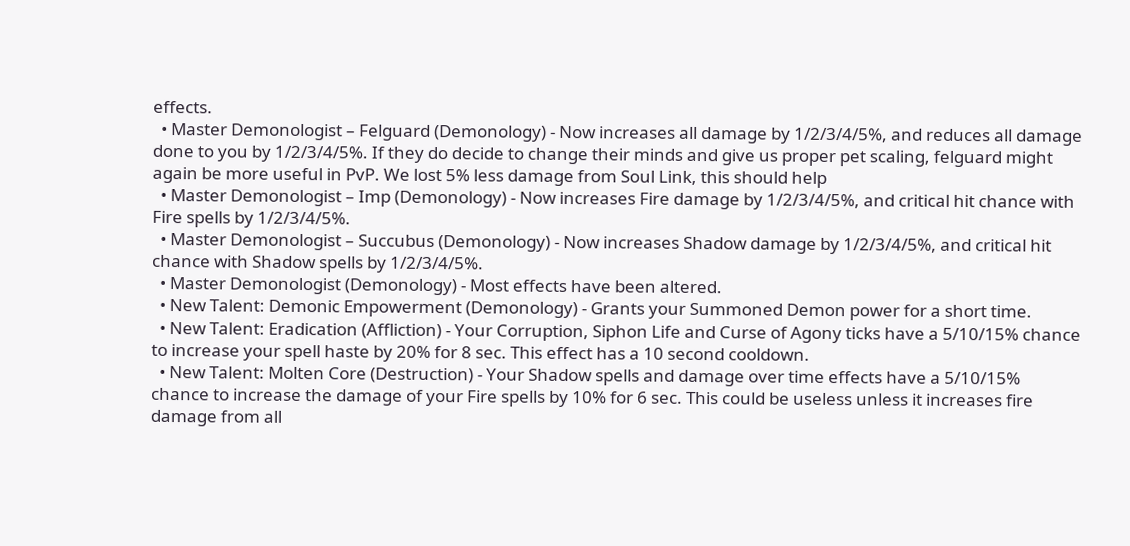effects.
  • Master Demonologist – Felguard (Demonology) - Now increases all damage by 1/2/3/4/5%, and reduces all damage done to you by 1/2/3/4/5%. If they do decide to change their minds and give us proper pet scaling, felguard might again be more useful in PvP. We lost 5% less damage from Soul Link, this should help
  • Master Demonologist – Imp (Demonology) - Now increases Fire damage by 1/2/3/4/5%, and critical hit chance with Fire spells by 1/2/3/4/5%.
  • Master Demonologist – Succubus (Demonology) - Now increases Shadow damage by 1/2/3/4/5%, and critical hit chance with Shadow spells by 1/2/3/4/5%.
  • Master Demonologist (Demonology) - Most effects have been altered.
  • New Talent: Demonic Empowerment (Demonology) - Grants your Summoned Demon power for a short time.
  • New Talent: Eradication (Affliction) - Your Corruption, Siphon Life and Curse of Agony ticks have a 5/10/15% chance to increase your spell haste by 20% for 8 sec. This effect has a 10 second cooldown.
  • New Talent: Molten Core (Destruction) - Your Shadow spells and damage over time effects have a 5/10/15% chance to increase the damage of your Fire spells by 10% for 6 sec. This could be useless unless it increases fire damage from all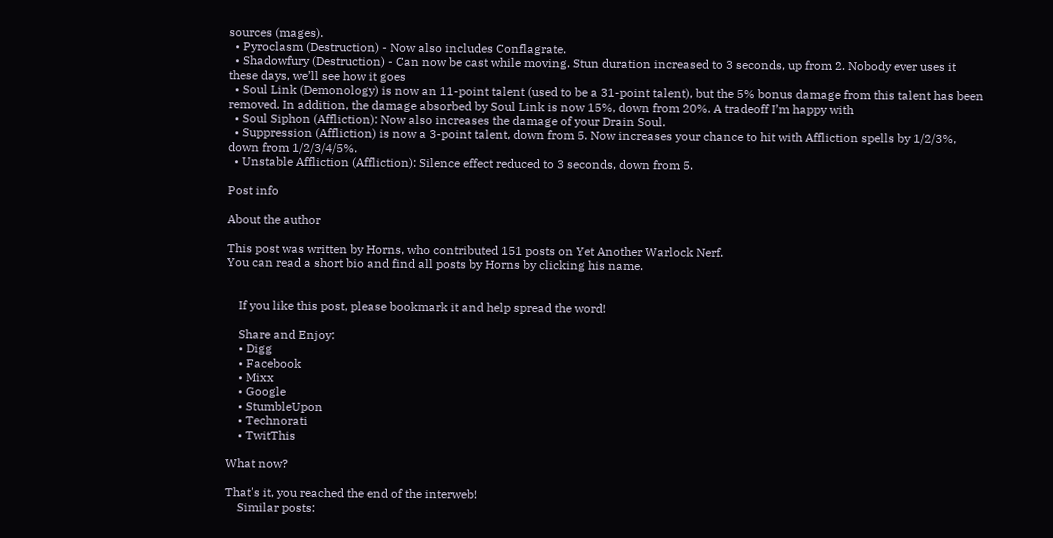sources (mages).
  • Pyroclasm (Destruction) - Now also includes Conflagrate.
  • Shadowfury (Destruction) - Can now be cast while moving. Stun duration increased to 3 seconds, up from 2. Nobody ever uses it these days, we’ll see how it goes
  • Soul Link (Demonology) is now an 11-point talent (used to be a 31-point talent), but the 5% bonus damage from this talent has been removed. In addition, the damage absorbed by Soul Link is now 15%, down from 20%. A tradeoff I’m happy with
  • Soul Siphon (Affliction): Now also increases the damage of your Drain Soul.
  • Suppression (Affliction) is now a 3-point talent, down from 5. Now increases your chance to hit with Affliction spells by 1/2/3%, down from 1/2/3/4/5%.
  • Unstable Affliction (Affliction): Silence effect reduced to 3 seconds, down from 5.

Post info

About the author

This post was written by Horns, who contributed 151 posts on Yet Another Warlock Nerf.
You can read a short bio and find all posts by Horns by clicking his name.


    If you like this post, please bookmark it and help spread the word!

    Share and Enjoy:
    • Digg
    • Facebook
    • Mixx
    • Google
    • StumbleUpon
    • Technorati
    • TwitThis

What now?

That's it, you reached the end of the interweb!
    Similar posts: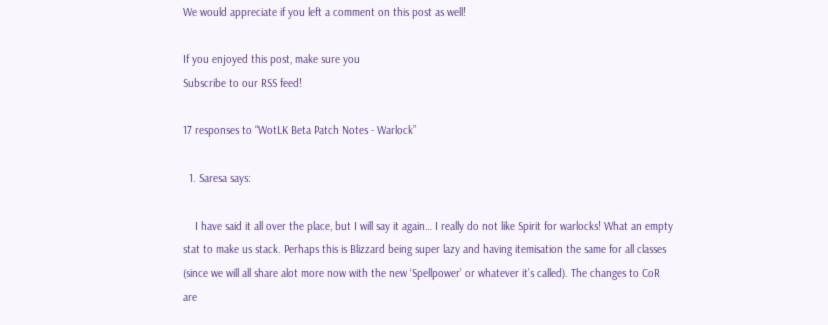We would appreciate if you left a comment on this post as well!

If you enjoyed this post, make sure you
Subscribe to our RSS feed!

17 responses to “WotLK Beta Patch Notes - Warlock”

  1. Saresa says:

    I have said it all over the place, but I will say it again… I really do not like Spirit for warlocks! What an empty stat to make us stack. Perhaps this is Blizzard being super lazy and having itemisation the same for all classes (since we will all share alot more now with the new ‘Spellpower’ or whatever it’s called). The changes to CoR are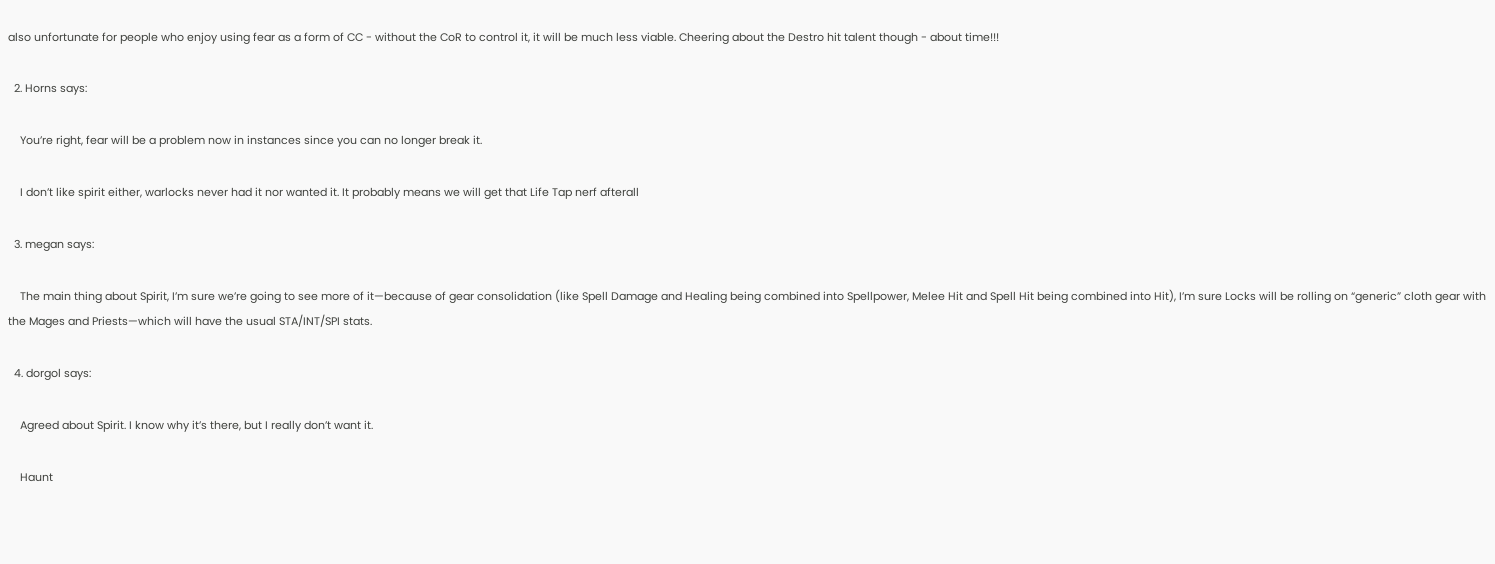also unfortunate for people who enjoy using fear as a form of CC - without the CoR to control it, it will be much less viable. Cheering about the Destro hit talent though - about time!!!

  2. Horns says:

    You’re right, fear will be a problem now in instances since you can no longer break it.

    I don’t like spirit either, warlocks never had it nor wanted it. It probably means we will get that Life Tap nerf afterall

  3. megan says:

    The main thing about Spirit, I’m sure we’re going to see more of it—because of gear consolidation (like Spell Damage and Healing being combined into Spellpower, Melee Hit and Spell Hit being combined into Hit), I’m sure Locks will be rolling on “generic” cloth gear with the Mages and Priests—which will have the usual STA/INT/SPI stats.

  4. dorgol says:

    Agreed about Spirit. I know why it’s there, but I really don’t want it.

    Haunt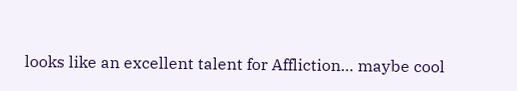looks like an excellent talent for Affliction… maybe cool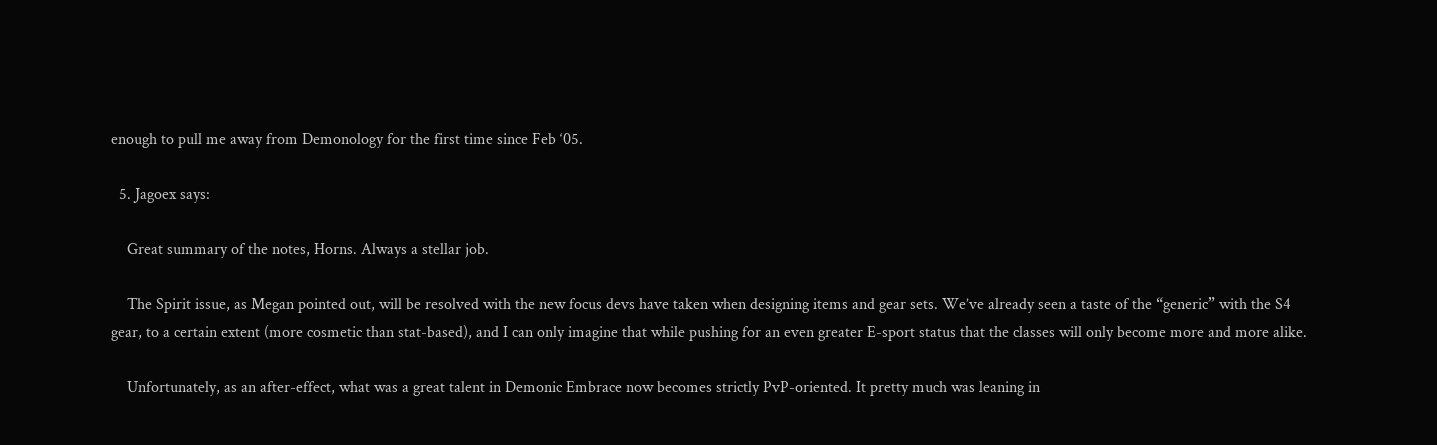enough to pull me away from Demonology for the first time since Feb ‘05.

  5. Jagoex says:

    Great summary of the notes, Horns. Always a stellar job.

    The Spirit issue, as Megan pointed out, will be resolved with the new focus devs have taken when designing items and gear sets. We’ve already seen a taste of the “generic” with the S4 gear, to a certain extent (more cosmetic than stat-based), and I can only imagine that while pushing for an even greater E-sport status that the classes will only become more and more alike.

    Unfortunately, as an after-effect, what was a great talent in Demonic Embrace now becomes strictly PvP-oriented. It pretty much was leaning in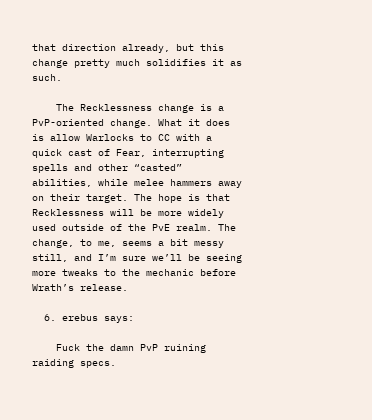that direction already, but this change pretty much solidifies it as such.

    The Recklessness change is a PvP-oriented change. What it does is allow Warlocks to CC with a quick cast of Fear, interrupting spells and other “casted” abilities, while melee hammers away on their target. The hope is that Recklessness will be more widely used outside of the PvE realm. The change, to me, seems a bit messy still, and I’m sure we’ll be seeing more tweaks to the mechanic before Wrath’s release.

  6. erebus says:

    Fuck the damn PvP ruining raiding specs.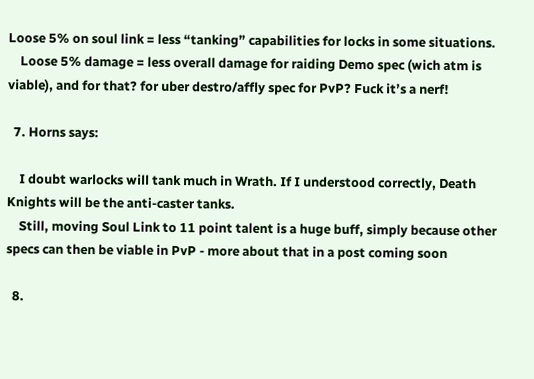Loose 5% on soul link = less “tanking” capabilities for locks in some situations.
    Loose 5% damage = less overall damage for raiding Demo spec (wich atm is viable), and for that? for uber destro/affly spec for PvP? Fuck it’s a nerf!

  7. Horns says:

    I doubt warlocks will tank much in Wrath. If I understood correctly, Death Knights will be the anti-caster tanks.
    Still, moving Soul Link to 11 point talent is a huge buff, simply because other specs can then be viable in PvP - more about that in a post coming soon

  8.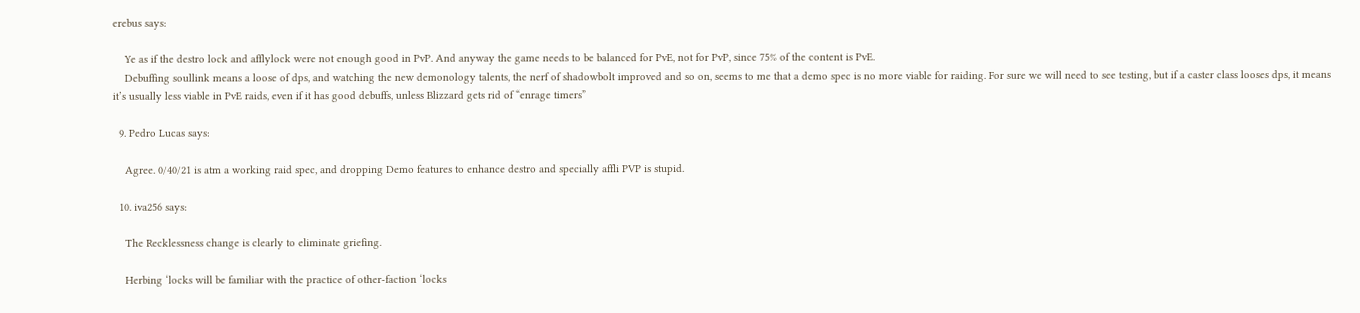erebus says:

    Ye as if the destro lock and afflylock were not enough good in PvP. And anyway the game needs to be balanced for PvE, not for PvP, since 75% of the content is PvE.
    Debuffing soullink means a loose of dps, and watching the new demonology talents, the nerf of shadowbolt improved and so on, seems to me that a demo spec is no more viable for raiding. For sure we will need to see testing, but if a caster class looses dps, it means it’s usually less viable in PvE raids, even if it has good debuffs, unless Blizzard gets rid of “enrage timers”

  9. Pedro Lucas says:

    Agree. 0/40/21 is atm a working raid spec, and dropping Demo features to enhance destro and specially affli PVP is stupid.

  10. iva256 says:

    The Recklessness change is clearly to eliminate griefing.

    Herbing ‘locks will be familiar with the practice of other-faction ‘locks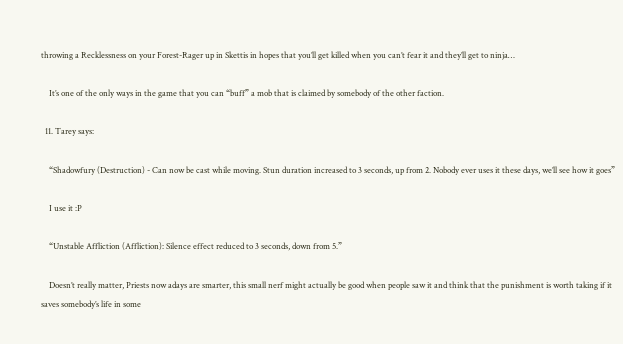throwing a Recklessness on your Forest-Rager up in Skettis in hopes that you’ll get killed when you can’t fear it and they’ll get to ninja…

    It’s one of the only ways in the game that you can “buff” a mob that is claimed by somebody of the other faction.

  11. Tarey says:

    “Shadowfury (Destruction) - Can now be cast while moving. Stun duration increased to 3 seconds, up from 2. Nobody ever uses it these days, we’ll see how it goes”

    I use it :P

    “Unstable Affliction (Affliction): Silence effect reduced to 3 seconds, down from 5.”

    Doesn’t really matter, Priests now adays are smarter, this small nerf might actually be good when people saw it and think that the punishment is worth taking if it saves somebody’s life in some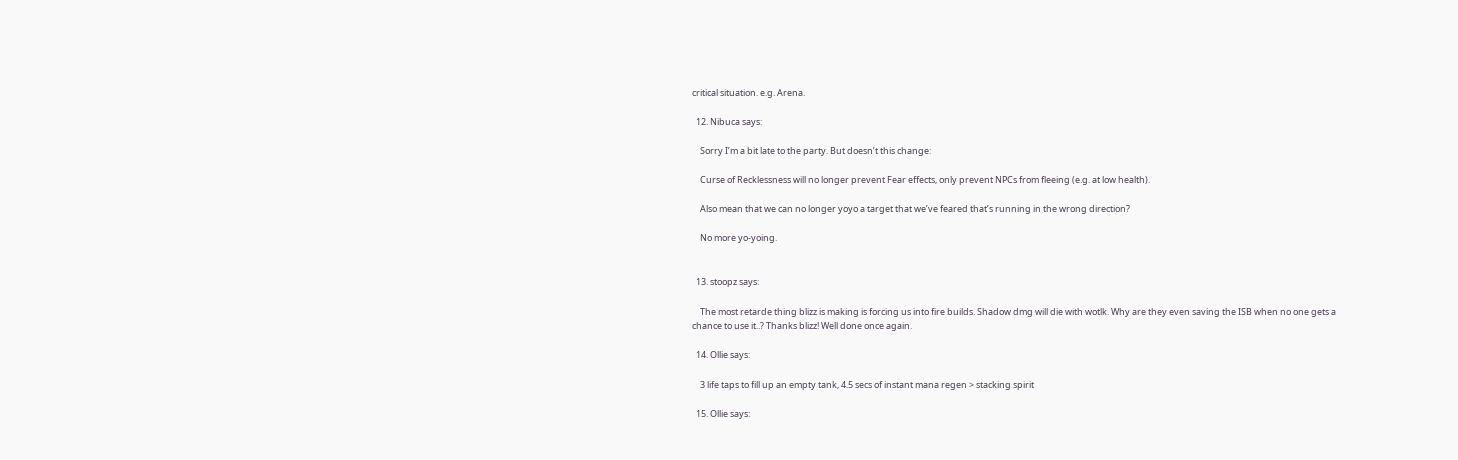critical situation. e.g. Arena.

  12. Nibuca says:

    Sorry I’m a bit late to the party. But doesn’t this change:

    Curse of Recklessness will no longer prevent Fear effects, only prevent NPCs from fleeing (e.g. at low health).

    Also mean that we can no longer yoyo a target that we’ve feared that’s running in the wrong direction?

    No more yo-yoing.


  13. stoopz says:

    The most retarde thing blizz is making is forcing us into fire builds. Shadow dmg will die with wotlk. Why are they even saving the ISB when no one gets a chance to use it..? Thanks blizz! Well done once again.

  14. Ollie says:

    3 life taps to fill up an empty tank, 4.5 secs of instant mana regen > stacking spirit

  15. Ollie says: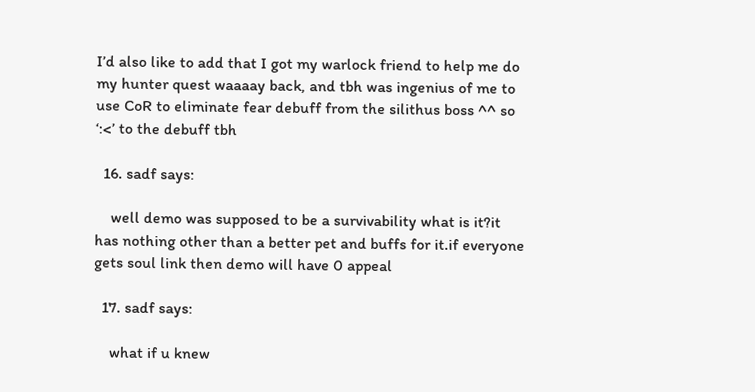I’d also like to add that I got my warlock friend to help me do my hunter quest waaaay back, and tbh was ingenius of me to use CoR to eliminate fear debuff from the silithus boss ^^ so ‘:<’ to the debuff tbh

  16. sadf says:

    well demo was supposed to be a survivability what is it?it has nothing other than a better pet and buffs for it.if everyone gets soul link then demo will have 0 appeal

  17. sadf says:

    what if u knew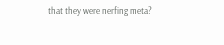that they were nerfing meta?